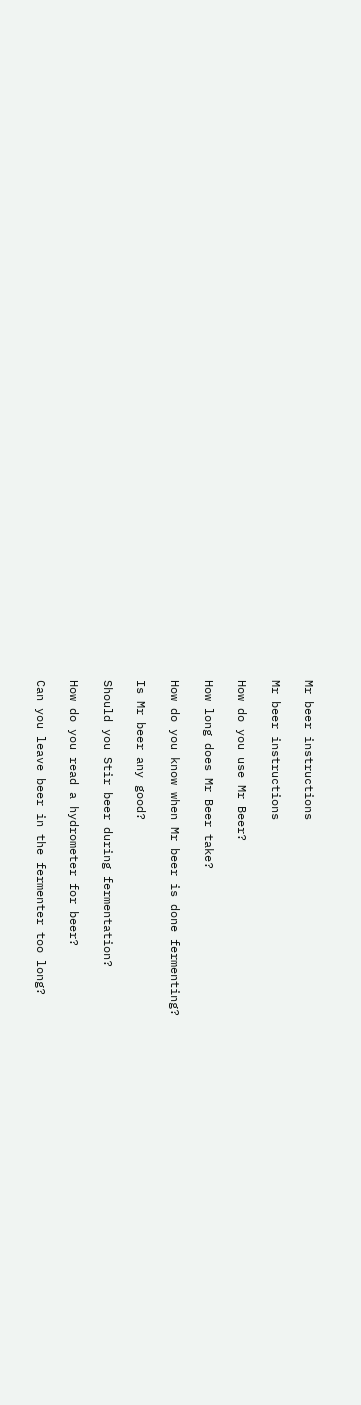Mr beer instructions

Mr beer instructions

How do you use Mr Beer?

How long does Mr Beer take?

How do you know when Mr beer is done fermenting?

Is Mr beer any good?

Should you Stir beer during fermentation?

How do you read a hydrometer for beer?

Can you leave beer in the fermenter too long?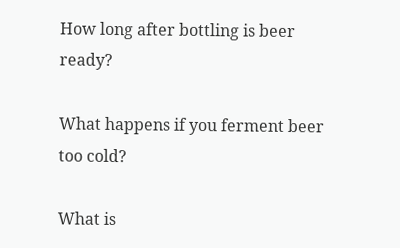How long after bottling is beer ready?

What happens if you ferment beer too cold?

What is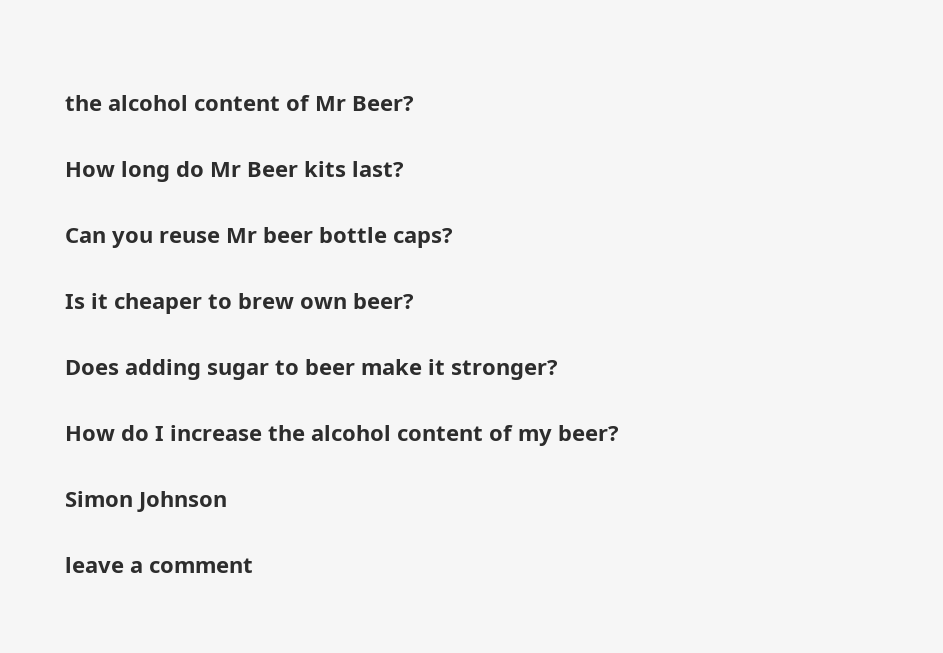the alcohol content of Mr Beer?

How long do Mr Beer kits last?

Can you reuse Mr beer bottle caps?

Is it cheaper to brew own beer?

Does adding sugar to beer make it stronger?

How do I increase the alcohol content of my beer?

Simon Johnson

leave a comment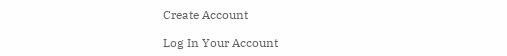Create Account

Log In Your Account